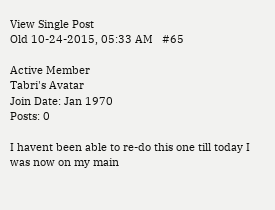View Single Post
Old 10-24-2015, 05:33 AM   #65

Active Member
Tabri's Avatar
Join Date: Jan 1970
Posts: 0

I havent been able to re-do this one till today I was now on my main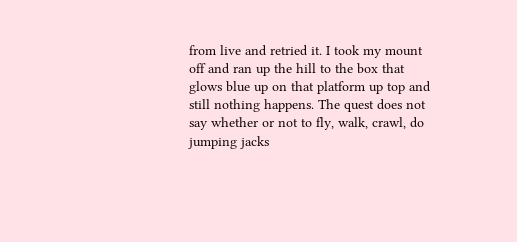from live and retried it. I took my mount off and ran up the hill to the box that glows blue up on that platform up top and still nothing happens. The quest does not say whether or not to fly, walk, crawl, do jumping jacks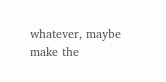whatever, maybe make the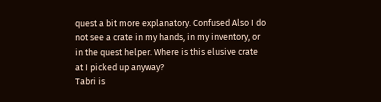quest a bit more explanatory. Confused Also I do not see a crate in my hands, in my inventory, or in the quest helper. Where is this elusive crate at I picked up anyway?
Tabri is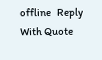offline   Reply With Quote